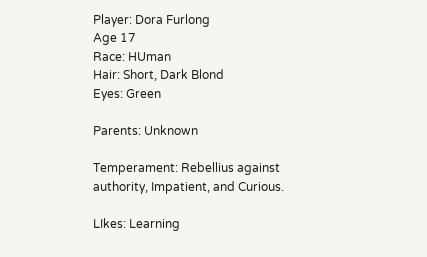Player: Dora Furlong
Age 17
Race: HUman
Hair: Short, Dark Blond
Eyes: Green

Parents: Unknown

Temperament: Rebellius against authority, Impatient, and Curious.

LIkes: Learning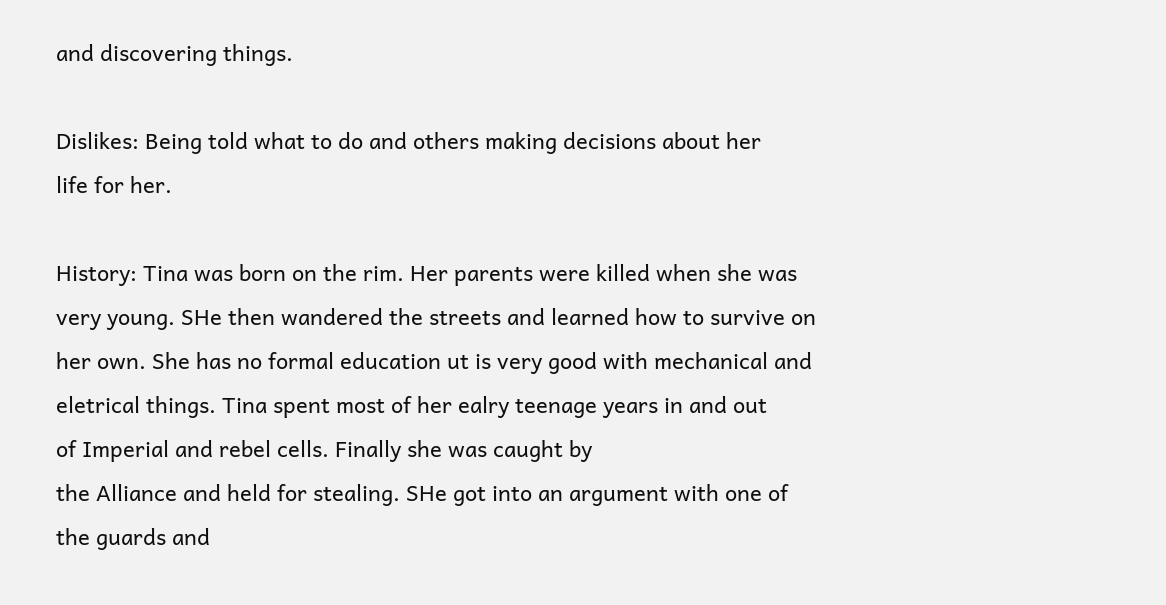and discovering things.

Dislikes: Being told what to do and others making decisions about her
life for her.

History: Tina was born on the rim. Her parents were killed when she was
very young. SHe then wandered the streets and learned how to survive on
her own. She has no formal education ut is very good with mechanical and
eletrical things. Tina spent most of her ealry teenage years in and out
of Imperial and rebel cells. Finally she was caught by
the Alliance and held for stealing. SHe got into an argument with one of
the guards and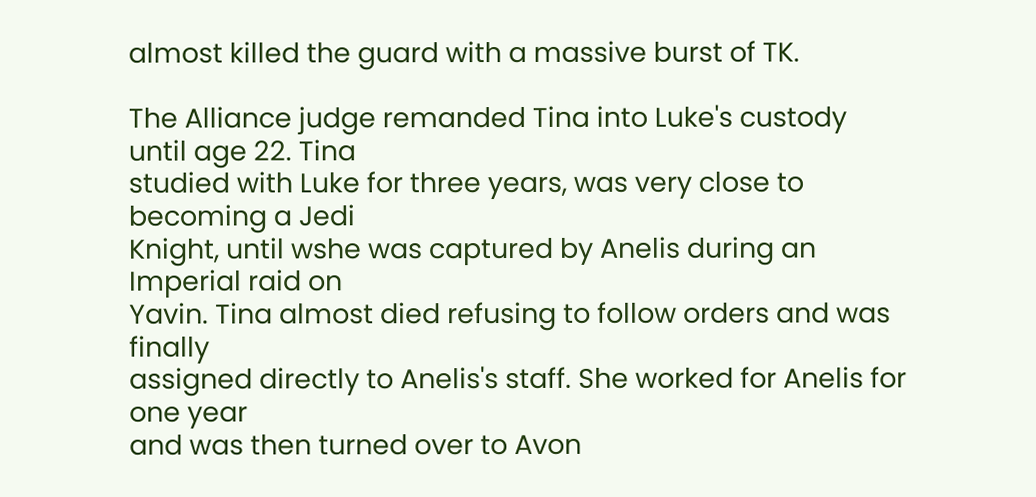almost killed the guard with a massive burst of TK.

The Alliance judge remanded Tina into Luke's custody until age 22. Tina
studied with Luke for three years, was very close to becoming a Jedi
Knight, until wshe was captured by Anelis during an Imperial raid on
Yavin. Tina almost died refusing to follow orders and was finally
assigned directly to Anelis's staff. She worked for Anelis for one year
and was then turned over to Avon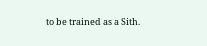to be trained as a Sith.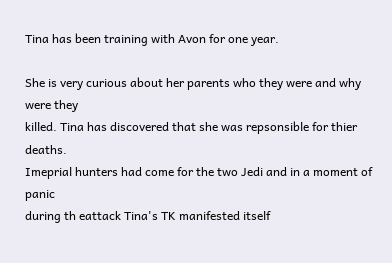Tina has been training with Avon for one year.

She is very curious about her parents who they were and why were they
killed. Tina has discovered that she was repsonsible for thier deaths.
Imeprial hunters had come for the two Jedi and in a moment of panic
during th eattack Tina's TK manifested itself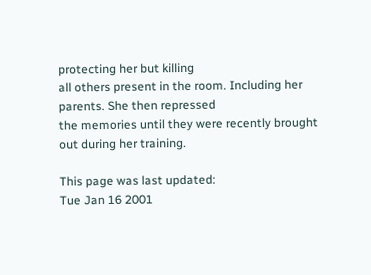protecting her but killing
all others present in the room. Including her parents. She then repressed
the memories until they were recently brought out during her training.

This page was last updated:
Tue Jan 16 2001